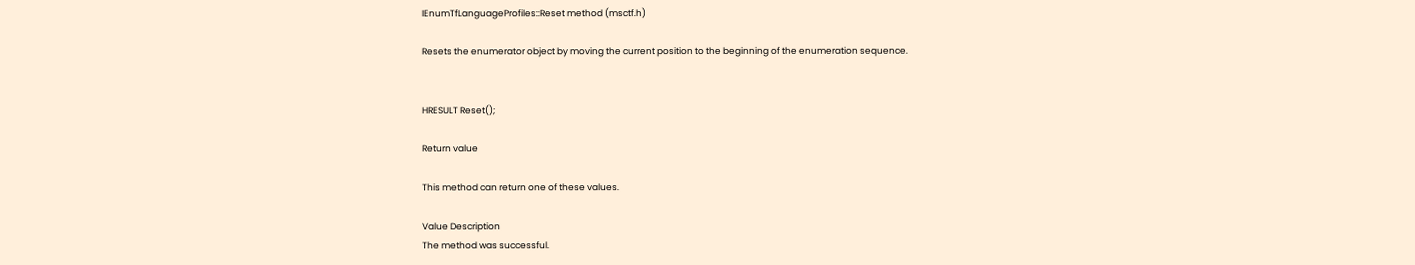IEnumTfLanguageProfiles::Reset method (msctf.h)

Resets the enumerator object by moving the current position to the beginning of the enumeration sequence.


HRESULT Reset();

Return value

This method can return one of these values.

Value Description
The method was successful.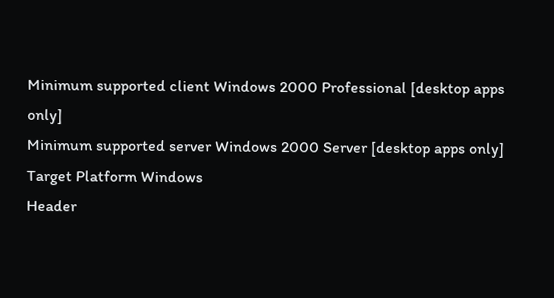Minimum supported client Windows 2000 Professional [desktop apps only]
Minimum supported server Windows 2000 Server [desktop apps only]
Target Platform Windows
Header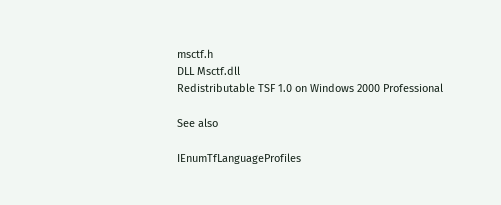msctf.h
DLL Msctf.dll
Redistributable TSF 1.0 on Windows 2000 Professional

See also

IEnumTfLanguageProfiles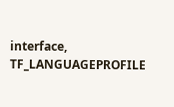interface, TF_LANGUAGEPROFILE